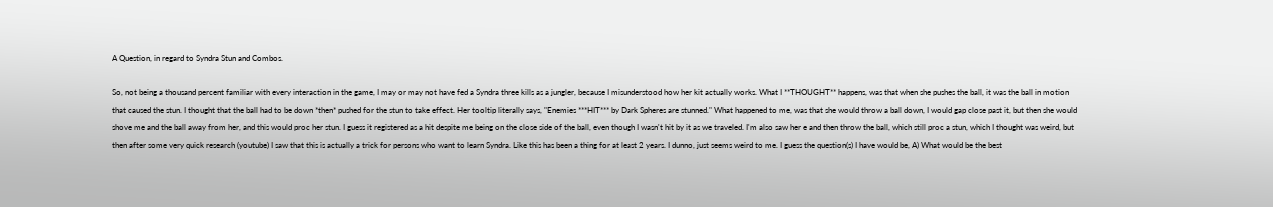A Question, in regard to Syndra Stun and Combos.

So, not being a thousand percent familiar with every interaction in the game, I may or may not have fed a Syndra three kills as a jungler, because I misunderstood how her kit actually works. What I **THOUGHT** happens, was that when she pushes the ball, it was the ball in motion that caused the stun. I thought that the ball had to be down *then* pushed for the stun to take effect. Her tooltip literally says, "Enemies ***HIT*** by Dark Spheres are stunned." What happened to me, was that she would throw a ball down, I would gap close past it, but then she would shove me and the ball away from her, and this would proc her stun. I guess it registered as a hit despite me being on the close side of the ball, even though I wasn't hit by it as we traveled. I'm also saw her e and then throw the ball, which still proc a stun, which I thought was weird, but then after some very quick research (youtube) I saw that this is actually a trick for persons who want to learn Syndra. Like this has been a thing for at least 2 years. I dunno, just seems weird to me. I guess the question(s) I have would be, A) What would be the best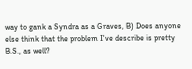way to gank a Syndra as a Graves, B) Does anyone else think that the problem I've describe is pretty B.S., as well?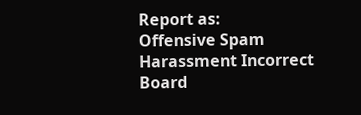Report as:
Offensive Spam Harassment Incorrect Board